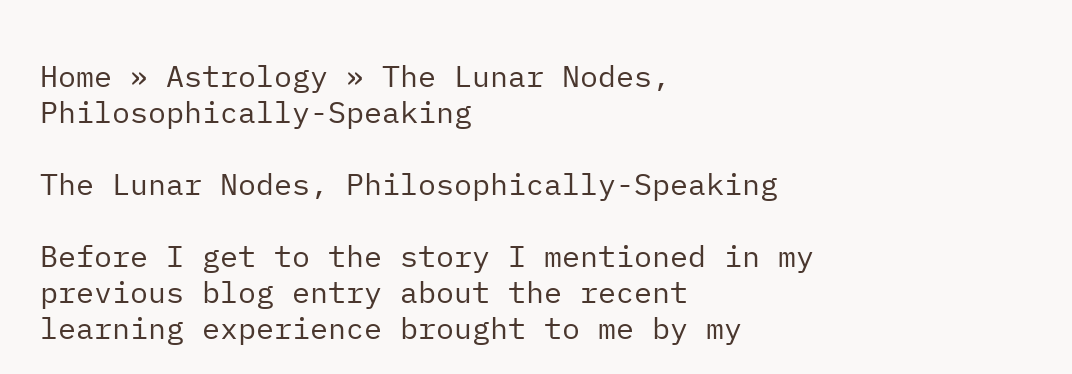Home » Astrology » The Lunar Nodes, Philosophically-Speaking

The Lunar Nodes, Philosophically-Speaking

Before I get to the story I mentioned in my previous blog entry about the recent learning experience brought to me by my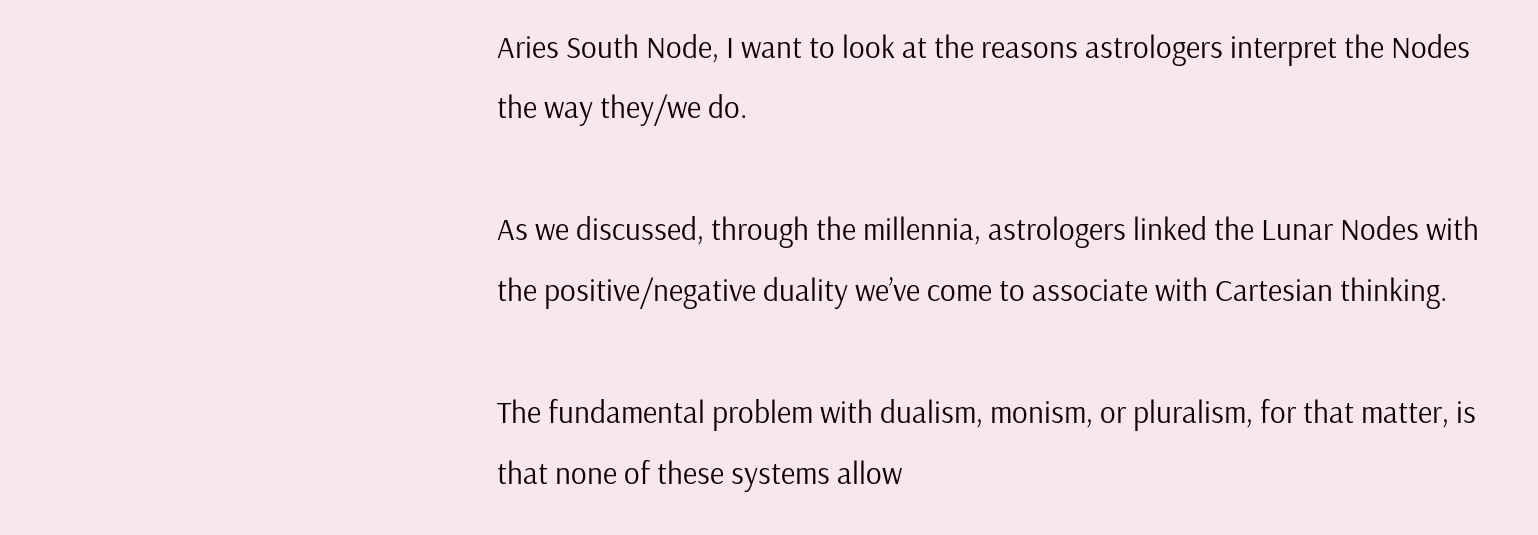Aries South Node, I want to look at the reasons astrologers interpret the Nodes the way they/we do.

As we discussed, through the millennia, astrologers linked the Lunar Nodes with the positive/negative duality we’ve come to associate with Cartesian thinking.

The fundamental problem with dualism, monism, or pluralism, for that matter, is that none of these systems allow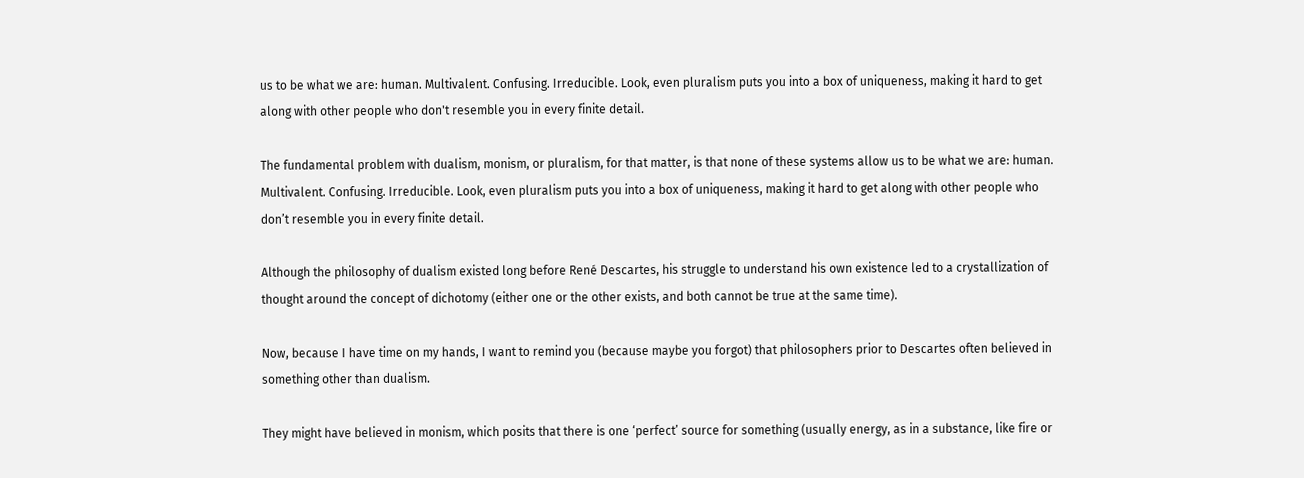us to be what we are: human. Multivalent. Confusing. Irreducible. Look, even pluralism puts you into a box of uniqueness, making it hard to get along with other people who don't resemble you in every finite detail.

The fundamental problem with dualism, monism, or pluralism, for that matter, is that none of these systems allow us to be what we are: human. Multivalent. Confusing. Irreducible. Look, even pluralism puts you into a box of uniqueness, making it hard to get along with other people who don’t resemble you in every finite detail.

Although the philosophy of dualism existed long before René Descartes, his struggle to understand his own existence led to a crystallization of thought around the concept of dichotomy (either one or the other exists, and both cannot be true at the same time).

Now, because I have time on my hands, I want to remind you (because maybe you forgot) that philosophers prior to Descartes often believed in something other than dualism.

They might have believed in monism, which posits that there is one ‘perfect’ source for something (usually energy, as in a substance, like fire or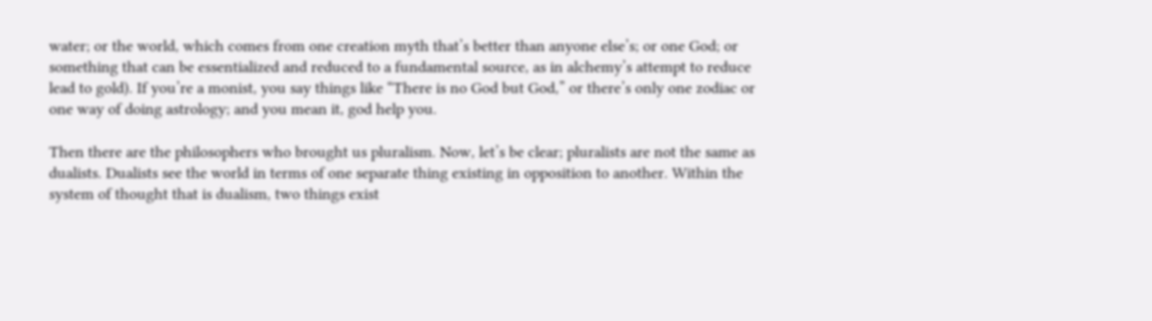water; or the world, which comes from one creation myth that’s better than anyone else’s; or one God; or something that can be essentialized and reduced to a fundamental source, as in alchemy’s attempt to reduce lead to gold). If you’re a monist, you say things like “There is no God but God,” or there’s only one zodiac or one way of doing astrology; and you mean it, god help you.

Then there are the philosophers who brought us pluralism. Now, let’s be clear; pluralists are not the same as dualists. Dualists see the world in terms of one separate thing existing in opposition to another. Within the system of thought that is dualism, two things exist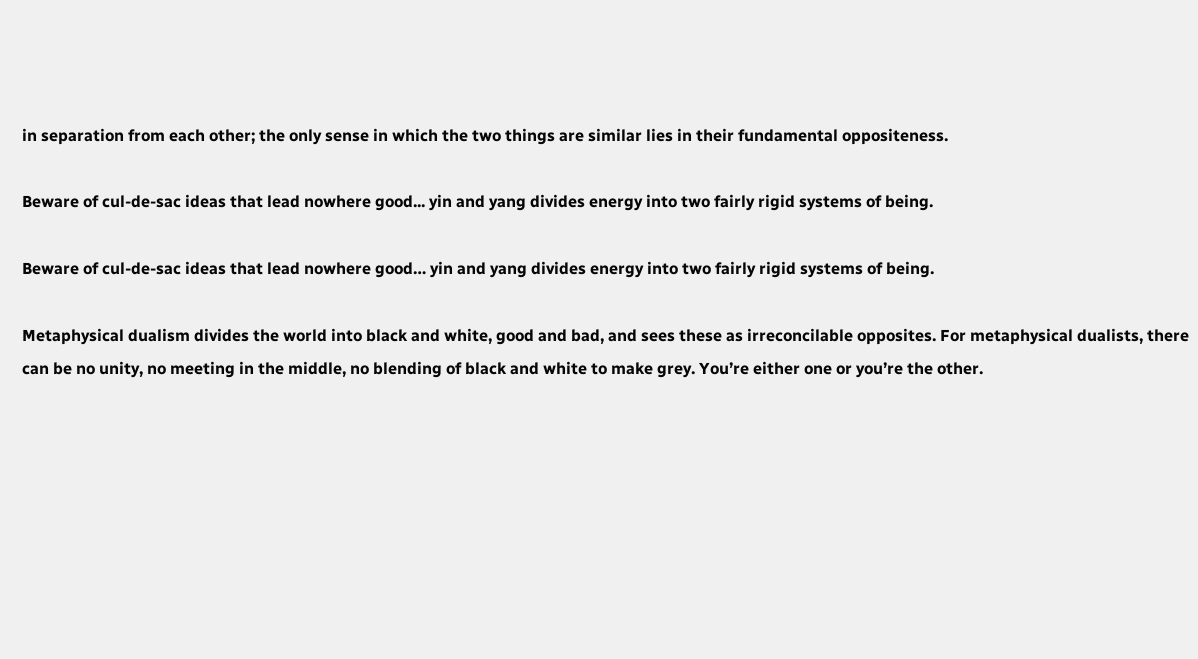in separation from each other; the only sense in which the two things are similar lies in their fundamental oppositeness.

Beware of cul-de-sac ideas that lead nowhere good... yin and yang divides energy into two fairly rigid systems of being.

Beware of cul-de-sac ideas that lead nowhere good… yin and yang divides energy into two fairly rigid systems of being.

Metaphysical dualism divides the world into black and white, good and bad, and sees these as irreconcilable opposites. For metaphysical dualists, there can be no unity, no meeting in the middle, no blending of black and white to make grey. You’re either one or you’re the other.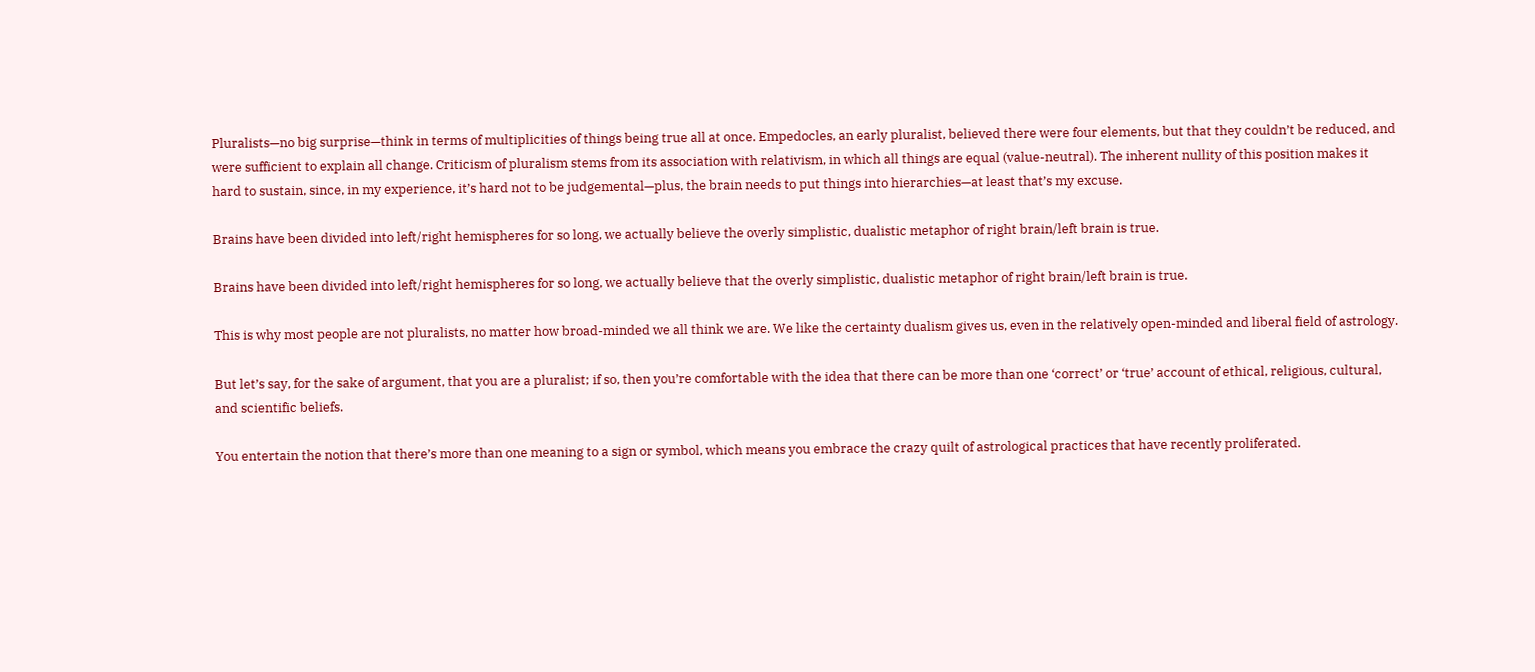Pluralists—no big surprise—think in terms of multiplicities of things being true all at once. Empedocles, an early pluralist, believed there were four elements, but that they couldn’t be reduced, and were sufficient to explain all change. Criticism of pluralism stems from its association with relativism, in which all things are equal (value-neutral). The inherent nullity of this position makes it hard to sustain, since, in my experience, it’s hard not to be judgemental—plus, the brain needs to put things into hierarchies—at least that’s my excuse.

Brains have been divided into left/right hemispheres for so long, we actually believe the overly simplistic, dualistic metaphor of right brain/left brain is true.

Brains have been divided into left/right hemispheres for so long, we actually believe that the overly simplistic, dualistic metaphor of right brain/left brain is true.

This is why most people are not pluralists, no matter how broad-minded we all think we are. We like the certainty dualism gives us, even in the relatively open-minded and liberal field of astrology.

But let’s say, for the sake of argument, that you are a pluralist; if so, then you’re comfortable with the idea that there can be more than one ‘correct’ or ‘true’ account of ethical, religious, cultural, and scientific beliefs.

You entertain the notion that there’s more than one meaning to a sign or symbol, which means you embrace the crazy quilt of astrological practices that have recently proliferated.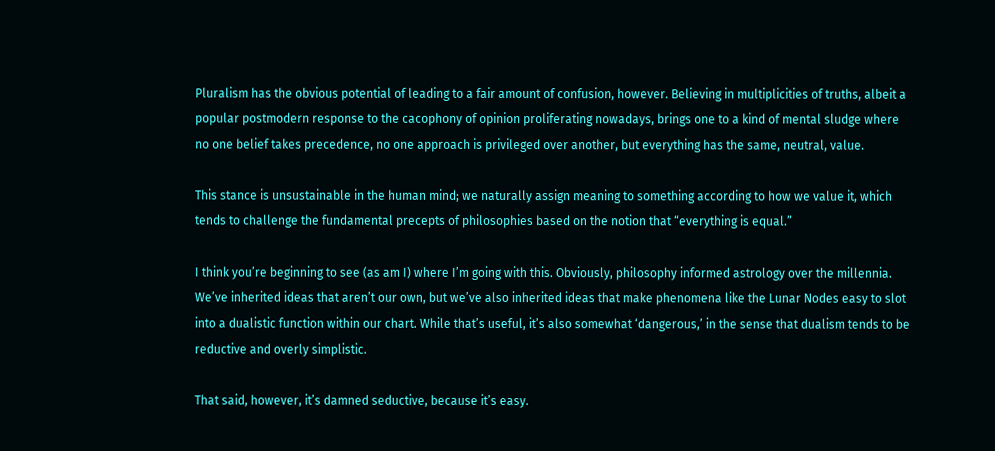Pluralism has the obvious potential of leading to a fair amount of confusion, however. Believing in multiplicities of truths, albeit a popular postmodern response to the cacophony of opinion proliferating nowadays, brings one to a kind of mental sludge where no one belief takes precedence, no one approach is privileged over another, but everything has the same, neutral, value.

This stance is unsustainable in the human mind; we naturally assign meaning to something according to how we value it, which tends to challenge the fundamental precepts of philosophies based on the notion that “everything is equal.”

I think you’re beginning to see (as am I) where I’m going with this. Obviously, philosophy informed astrology over the millennia. We’ve inherited ideas that aren’t our own, but we’ve also inherited ideas that make phenomena like the Lunar Nodes easy to slot into a dualistic function within our chart. While that’s useful, it’s also somewhat ‘dangerous,’ in the sense that dualism tends to be reductive and overly simplistic.

That said, however, it’s damned seductive, because it’s easy.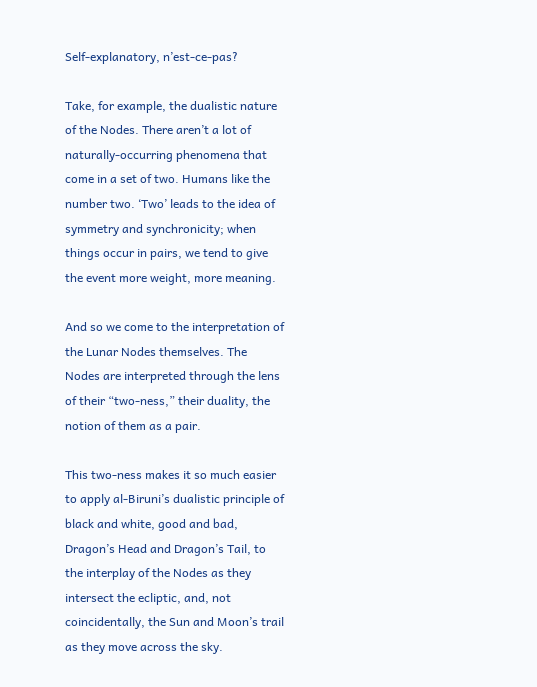Self-explanatory, n’est-ce-pas?

Take, for example, the dualistic nature of the Nodes. There aren’t a lot of naturally-occurring phenomena that come in a set of two. Humans like the number two. ‘Two’ leads to the idea of symmetry and synchronicity; when things occur in pairs, we tend to give the event more weight, more meaning.

And so we come to the interpretation of the Lunar Nodes themselves. The Nodes are interpreted through the lens of their “two-ness,” their duality, the notion of them as a pair.

This two-ness makes it so much easier to apply al-Biruni’s dualistic principle of black and white, good and bad, Dragon’s Head and Dragon’s Tail, to the interplay of the Nodes as they intersect the ecliptic, and, not coincidentally, the Sun and Moon’s trail as they move across the sky.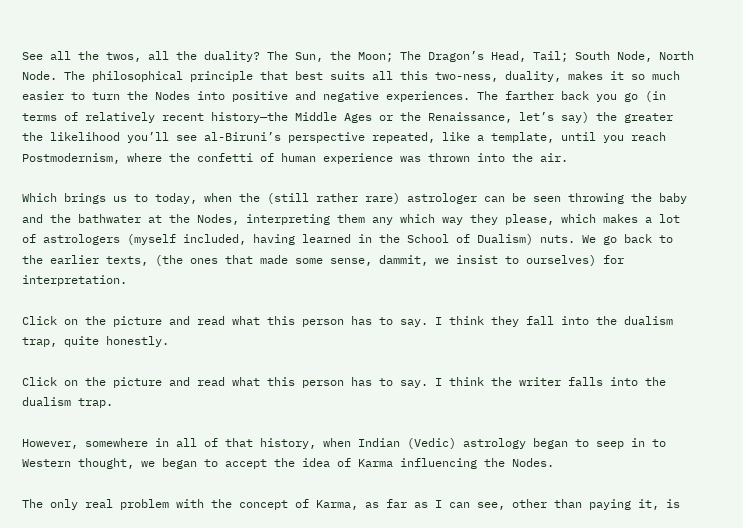See all the twos, all the duality? The Sun, the Moon; The Dragon’s Head, Tail; South Node, North Node. The philosophical principle that best suits all this two-ness, duality, makes it so much easier to turn the Nodes into positive and negative experiences. The farther back you go (in terms of relatively recent history—the Middle Ages or the Renaissance, let’s say) the greater the likelihood you’ll see al-Biruni’s perspective repeated, like a template, until you reach Postmodernism, where the confetti of human experience was thrown into the air.

Which brings us to today, when the (still rather rare) astrologer can be seen throwing the baby and the bathwater at the Nodes, interpreting them any which way they please, which makes a lot of astrologers (myself included, having learned in the School of Dualism) nuts. We go back to the earlier texts, (the ones that made some sense, dammit, we insist to ourselves) for interpretation.

Click on the picture and read what this person has to say. I think they fall into the dualism trap, quite honestly.

Click on the picture and read what this person has to say. I think the writer falls into the dualism trap.

However, somewhere in all of that history, when Indian (Vedic) astrology began to seep in to Western thought, we began to accept the idea of Karma influencing the Nodes.

The only real problem with the concept of Karma, as far as I can see, other than paying it, is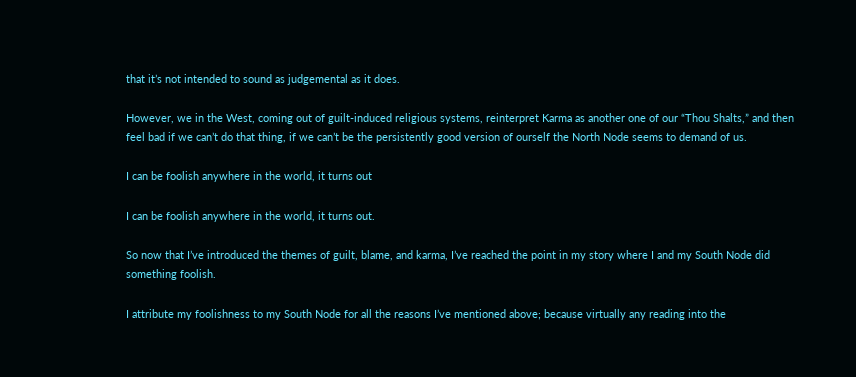that it’s not intended to sound as judgemental as it does.

However, we in the West, coming out of guilt-induced religious systems, reinterpret Karma as another one of our “Thou Shalts,” and then feel bad if we can’t do that thing, if we can’t be the persistently good version of ourself the North Node seems to demand of us.

I can be foolish anywhere in the world, it turns out

I can be foolish anywhere in the world, it turns out.

So now that I’ve introduced the themes of guilt, blame, and karma, I’ve reached the point in my story where I and my South Node did something foolish.

I attribute my foolishness to my South Node for all the reasons I’ve mentioned above; because virtually any reading into the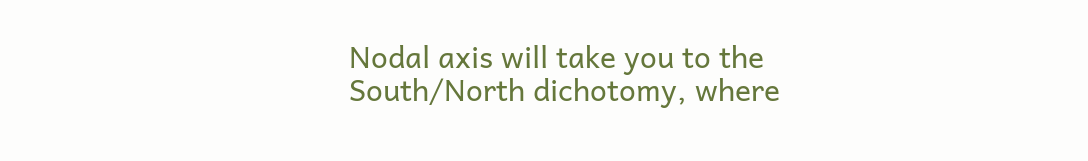Nodal axis will take you to the South/North dichotomy, where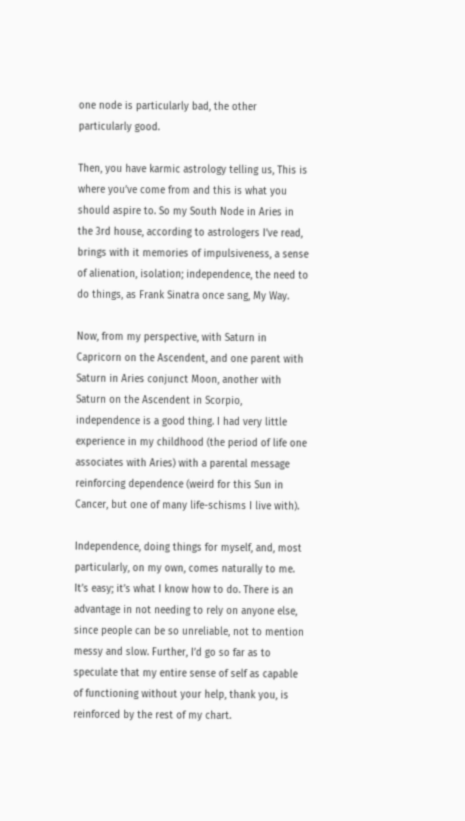one node is particularly bad, the other particularly good.

Then, you have karmic astrology telling us, This is where you’ve come from and this is what you should aspire to. So my South Node in Aries in the 3rd house, according to astrologers I’ve read, brings with it memories of impulsiveness, a sense of alienation, isolation; independence, the need to do things, as Frank Sinatra once sang, My Way.

Now, from my perspective, with Saturn in Capricorn on the Ascendent, and one parent with Saturn in Aries conjunct Moon, another with Saturn on the Ascendent in Scorpio, independence is a good thing. I had very little experience in my childhood (the period of life one associates with Aries) with a parental message reinforcing dependence (weird for this Sun in Cancer, but one of many life-schisms I live with).

Independence, doing things for myself, and, most particularly, on my own, comes naturally to me. It’s easy; it’s what I know how to do. There is an advantage in not needing to rely on anyone else, since people can be so unreliable, not to mention messy and slow. Further, I’d go so far as to speculate that my entire sense of self as capable of functioning without your help, thank you, is reinforced by the rest of my chart.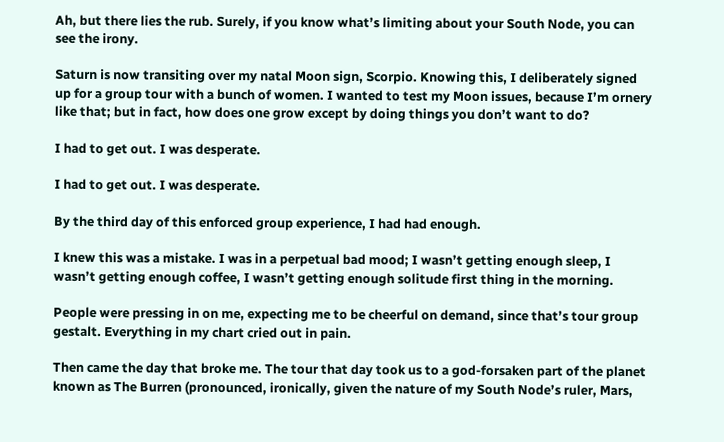Ah, but there lies the rub. Surely, if you know what’s limiting about your South Node, you can see the irony.

Saturn is now transiting over my natal Moon sign, Scorpio. Knowing this, I deliberately signed up for a group tour with a bunch of women. I wanted to test my Moon issues, because I’m ornery like that; but in fact, how does one grow except by doing things you don’t want to do?

I had to get out. I was desperate.

I had to get out. I was desperate.

By the third day of this enforced group experience, I had had enough.

I knew this was a mistake. I was in a perpetual bad mood; I wasn’t getting enough sleep, I wasn’t getting enough coffee, I wasn’t getting enough solitude first thing in the morning.

People were pressing in on me, expecting me to be cheerful on demand, since that’s tour group gestalt. Everything in my chart cried out in pain.

Then came the day that broke me. The tour that day took us to a god-forsaken part of the planet known as The Burren (pronounced, ironically, given the nature of my South Node’s ruler, Mars,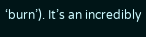‘burn’). It’s an incredibly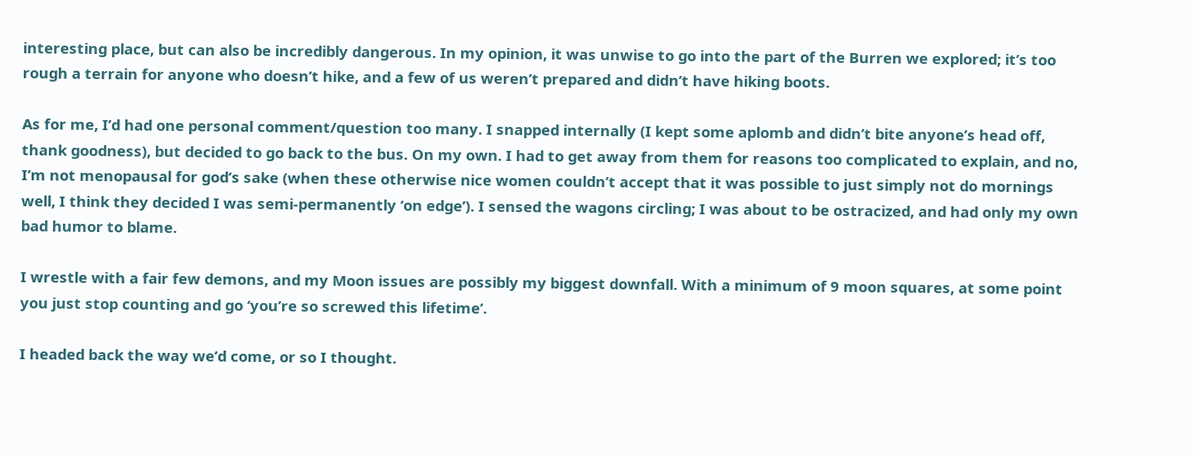interesting place, but can also be incredibly dangerous. In my opinion, it was unwise to go into the part of the Burren we explored; it’s too rough a terrain for anyone who doesn’t hike, and a few of us weren’t prepared and didn’t have hiking boots.

As for me, I’d had one personal comment/question too many. I snapped internally (I kept some aplomb and didn’t bite anyone’s head off, thank goodness), but decided to go back to the bus. On my own. I had to get away from them for reasons too complicated to explain, and no, I’m not menopausal for god’s sake (when these otherwise nice women couldn’t accept that it was possible to just simply not do mornings well, I think they decided I was semi-permanently ‘on edge’). I sensed the wagons circling; I was about to be ostracized, and had only my own bad humor to blame.

I wrestle with a fair few demons, and my Moon issues are possibly my biggest downfall. With a minimum of 9 moon squares, at some point you just stop counting and go ‘you’re so screwed this lifetime’.

I headed back the way we’d come, or so I thought.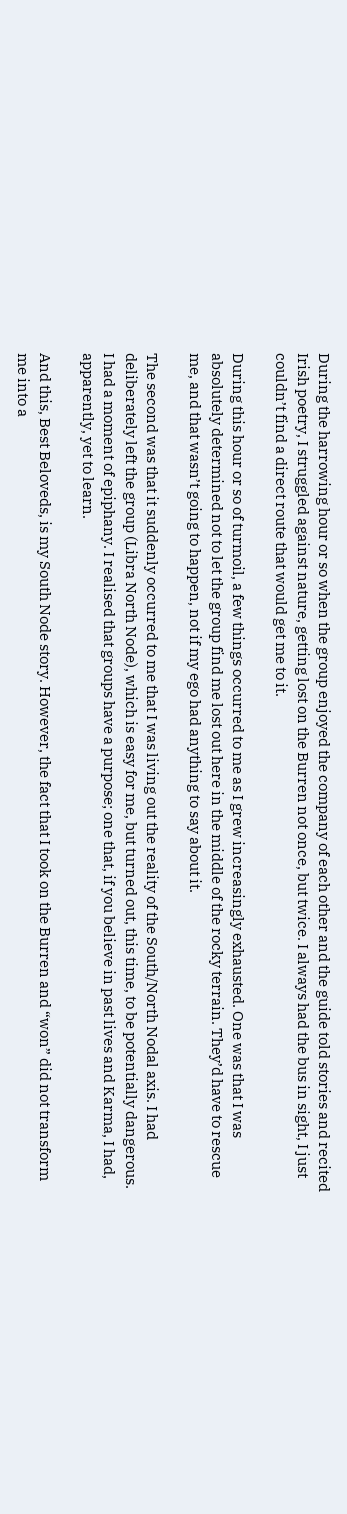During the harrowing hour or so when the group enjoyed the company of each other and the guide told stories and recited Irish poetry, I struggled against nature, getting lost on the Burren not once, but twice. I always had the bus in sight, I just couldn’t find a direct route that would get me to it.

During this hour or so of turmoil, a few things occurred to me as I grew increasingly exhausted. One was that I was absolutely determined not to let the group find me lost out here in the middle of the rocky terrain. They’d have to rescue me, and that wasn’t going to happen, not if my ego had anything to say about it.

The second was that it suddenly occurred to me that I was living out the reality of the South/North Nodal axis. I had deliberately left the group (Libra North Node), which is easy for me, but turned out, this time, to be potentially dangerous. I had a moment of epiphany. I realised that groups have a purpose; one that, if you believe in past lives and Karma, I had, apparently, yet to learn.

And this, Best Beloveds, is my South Node story. However, the fact that I took on the Burren and “won” did not transform me into a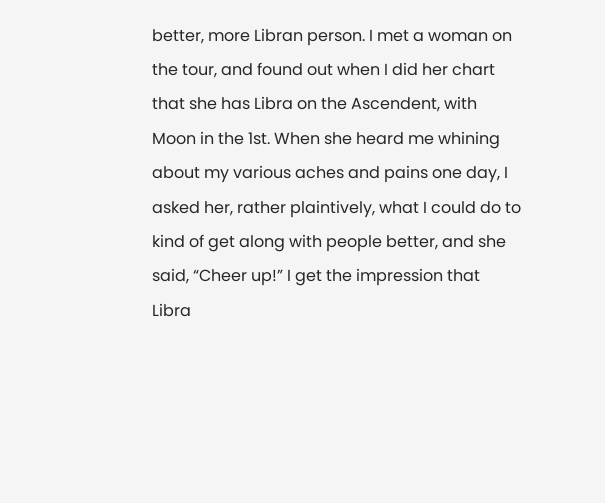better, more Libran person. I met a woman on the tour, and found out when I did her chart that she has Libra on the Ascendent, with Moon in the 1st. When she heard me whining about my various aches and pains one day, I asked her, rather plaintively, what I could do to kind of get along with people better, and she said, “Cheer up!” I get the impression that Libra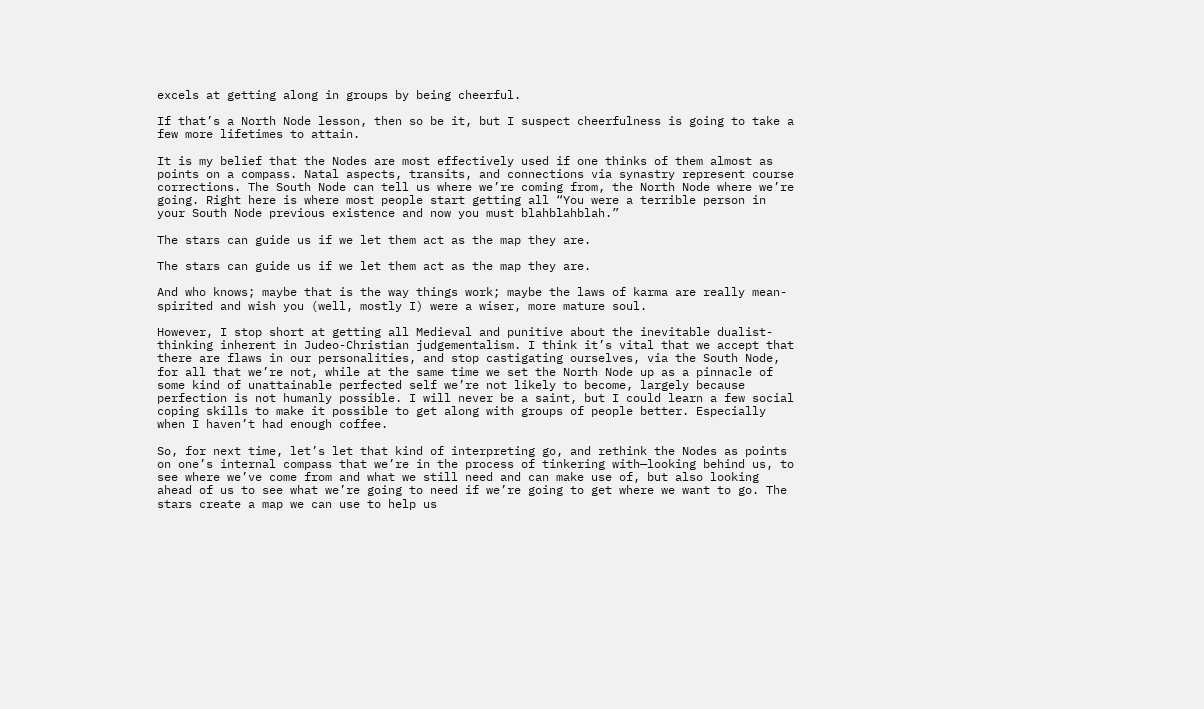excels at getting along in groups by being cheerful.

If that’s a North Node lesson, then so be it, but I suspect cheerfulness is going to take a few more lifetimes to attain.

It is my belief that the Nodes are most effectively used if one thinks of them almost as points on a compass. Natal aspects, transits, and connections via synastry represent course corrections. The South Node can tell us where we’re coming from, the North Node where we’re going. Right here is where most people start getting all “You were a terrible person in your South Node previous existence and now you must blahblahblah.”

The stars can guide us if we let them act as the map they are.

The stars can guide us if we let them act as the map they are.

And who knows; maybe that is the way things work; maybe the laws of karma are really mean-spirited and wish you (well, mostly I) were a wiser, more mature soul.

However, I stop short at getting all Medieval and punitive about the inevitable dualist-thinking inherent in Judeo-Christian judgementalism. I think it’s vital that we accept that there are flaws in our personalities, and stop castigating ourselves, via the South Node, for all that we’re not, while at the same time we set the North Node up as a pinnacle of some kind of unattainable perfected self we’re not likely to become, largely because perfection is not humanly possible. I will never be a saint, but I could learn a few social coping skills to make it possible to get along with groups of people better. Especially when I haven’t had enough coffee.

So, for next time, let’s let that kind of interpreting go, and rethink the Nodes as points on one’s internal compass that we’re in the process of tinkering with—looking behind us, to see where we’ve come from and what we still need and can make use of, but also looking ahead of us to see what we’re going to need if we’re going to get where we want to go. The stars create a map we can use to help us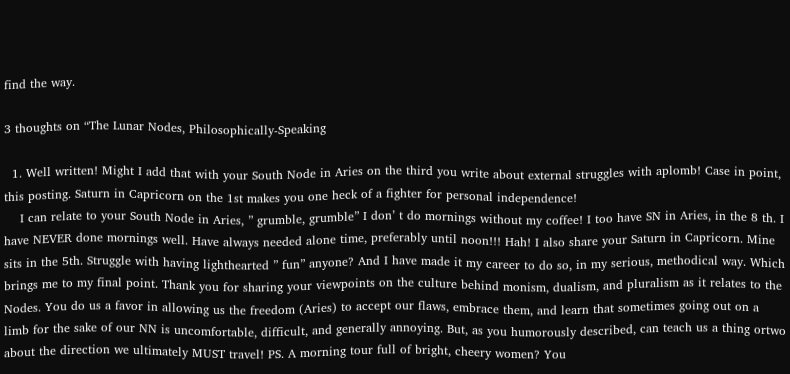find the way.

3 thoughts on “The Lunar Nodes, Philosophically-Speaking

  1. Well written! Might I add that with your South Node in Aries on the third you write about external struggles with aplomb! Case in point, this posting. Saturn in Capricorn on the 1st makes you one heck of a fighter for personal independence!
    I can relate to your South Node in Aries, ” grumble, grumble” I don’ t do mornings without my coffee! I too have SN in Aries, in the 8 th. I have NEVER done mornings well. Have always needed alone time, preferably until noon!!! Hah! I also share your Saturn in Capricorn. Mine sits in the 5th. Struggle with having lighthearted ” fun” anyone? And I have made it my career to do so, in my serious, methodical way. Which brings me to my final point. Thank you for sharing your viewpoints on the culture behind monism, dualism, and pluralism as it relates to the Nodes. You do us a favor in allowing us the freedom (Aries) to accept our flaws, embrace them, and learn that sometimes going out on a limb for the sake of our NN is uncomfortable, difficult, and generally annoying. But, as you humorously described, can teach us a thing ortwo about the direction we ultimately MUST travel! PS. A morning tour full of bright, cheery women? You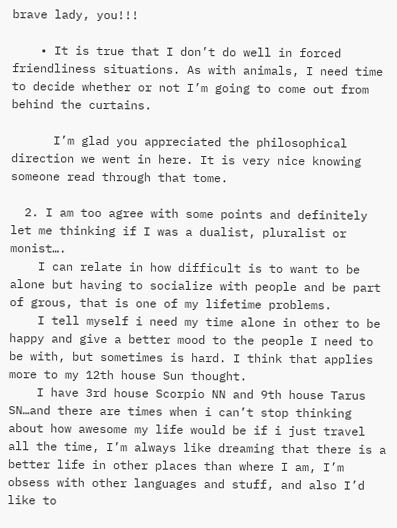brave lady, you!!!

    • It is true that I don’t do well in forced friendliness situations. As with animals, I need time to decide whether or not I’m going to come out from behind the curtains.

      I’m glad you appreciated the philosophical direction we went in here. It is very nice knowing someone read through that tome.

  2. I am too agree with some points and definitely let me thinking if I was a dualist, pluralist or monist….
    I can relate in how difficult is to want to be alone but having to socialize with people and be part of grous, that is one of my lifetime problems.
    I tell myself i need my time alone in other to be happy and give a better mood to the people I need to be with, but sometimes is hard. I think that applies more to my 12th house Sun thought.
    I have 3rd house Scorpio NN and 9th house Tarus SN…and there are times when i can’t stop thinking about how awesome my life would be if i just travel all the time, I’m always like dreaming that there is a better life in other places than where I am, I’m obsess with other languages and stuff, and also I’d like to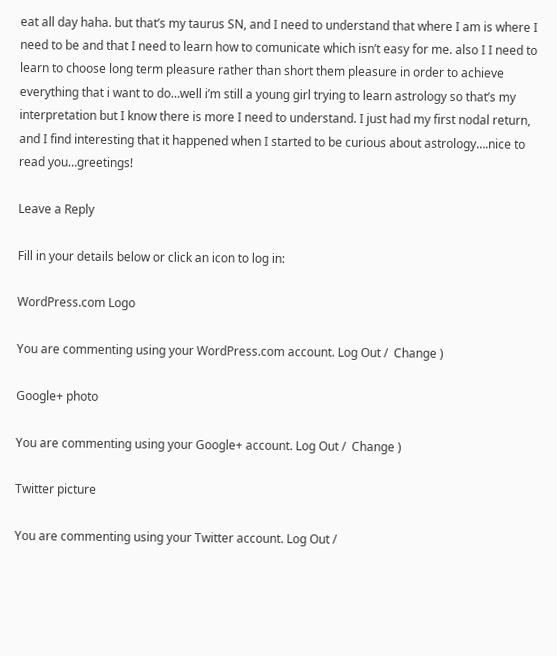eat all day haha. but that’s my taurus SN, and I need to understand that where I am is where I need to be and that I need to learn how to comunicate which isn’t easy for me. also I I need to learn to choose long term pleasure rather than short them pleasure in order to achieve everything that i want to do…well i’m still a young girl trying to learn astrology so that’s my interpretation but I know there is more I need to understand. I just had my first nodal return, and I find interesting that it happened when I started to be curious about astrology….nice to read you…greetings!

Leave a Reply

Fill in your details below or click an icon to log in:

WordPress.com Logo

You are commenting using your WordPress.com account. Log Out /  Change )

Google+ photo

You are commenting using your Google+ account. Log Out /  Change )

Twitter picture

You are commenting using your Twitter account. Log Out /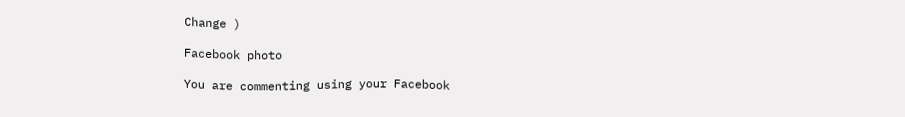Change )

Facebook photo

You are commenting using your Facebook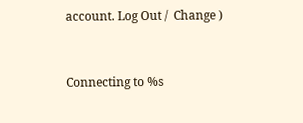account. Log Out /  Change )


Connecting to %s